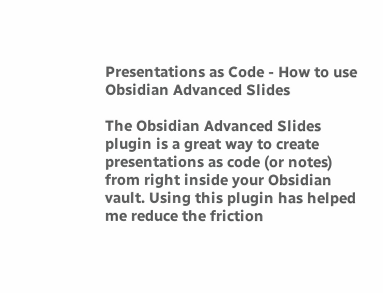Presentations as Code - How to use Obsidian Advanced Slides

The Obsidian Advanced Slides plugin is a great way to create presentations as code (or notes) from right inside your Obsidian vault. Using this plugin has helped me reduce the friction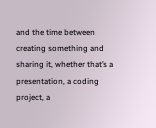and the time between creating something and sharing it, whether that’s a presentation, a coding project, a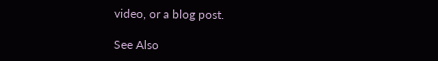video, or a blog post.

See Also